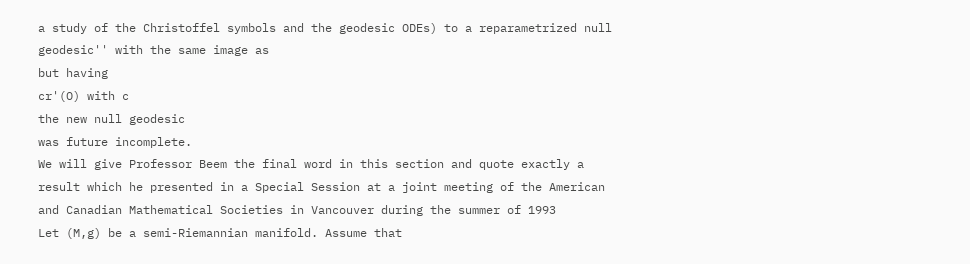a study of the Christoffel symbols and the geodesic ODEs) to a reparametrized null
geodesic'' with the same image as
but having
cr'(O) with c
the new null geodesic
was future incomplete.
We will give Professor Beem the final word in this section and quote exactly a
result which he presented in a Special Session at a joint meeting of the American
and Canadian Mathematical Societies in Vancouver during the summer of 1993
Let (M,g) be a semi-Riemannian manifold. Assume that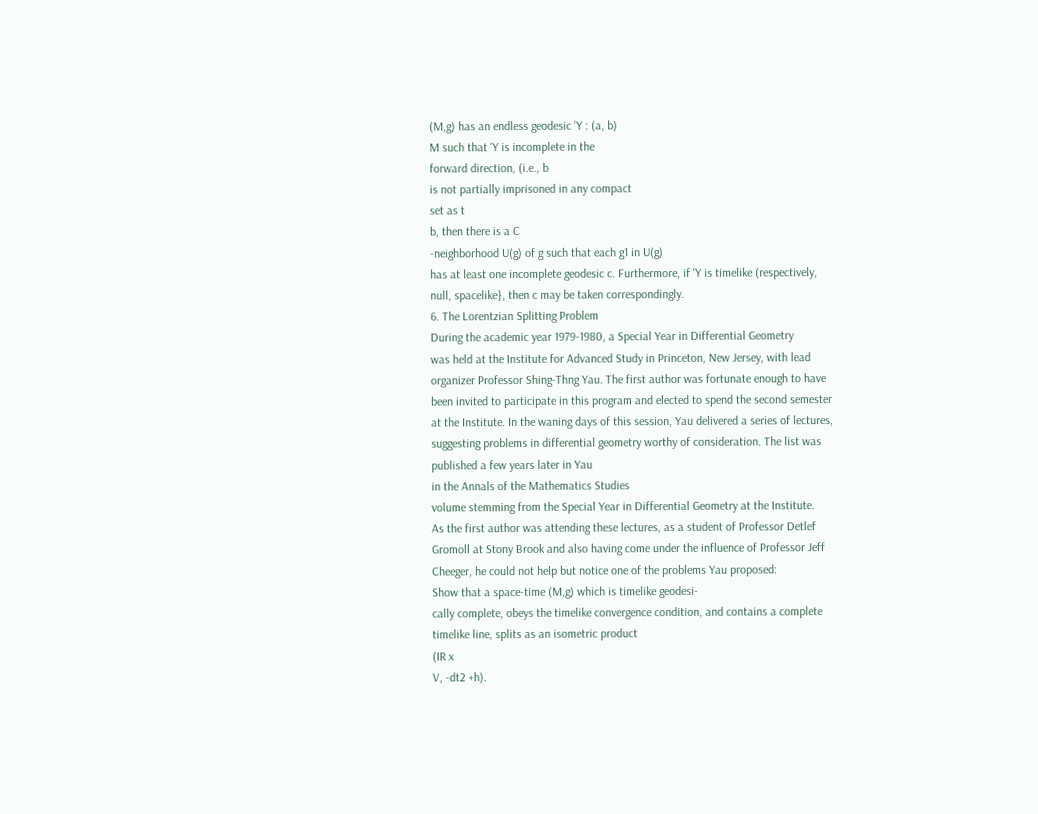(M,g) has an endless geodesic 'Y : (a, b)
M such that 'Y is incomplete in the
forward direction, (i.e., b
is not partially imprisoned in any compact
set as t
b, then there is a C
-neighborhood U(g) of g such that each g1 in U(g)
has at least one incomplete geodesic c. Furthermore, if 'Y is timelike (respectively,
null, spacelike}, then c may be taken correspondingly.
6. The Lorentzian Splitting Problem
During the academic year 1979-1980, a Special Year in Differential Geometry
was held at the Institute for Advanced Study in Princeton, New Jersey, with lead
organizer Professor Shing-Thng Yau. The first author was fortunate enough to have
been invited to participate in this program and elected to spend the second semester
at the Institute. In the waning days of this session, Yau delivered a series of lectures,
suggesting problems in differential geometry worthy of consideration. The list was
published a few years later in Yau
in the Annals of the Mathematics Studies
volume stemming from the Special Year in Differential Geometry at the Institute.
As the first author was attending these lectures, as a student of Professor Detlef
Gromoll at Stony Brook and also having come under the influence of Professor Jeff
Cheeger, he could not help but notice one of the problems Yau proposed:
Show that a space-time (M,g) which is timelike geodesi-
cally complete, obeys the timelike convergence condition, and contains a complete
timelike line, splits as an isometric product
(IR x
V, -dt2 +h).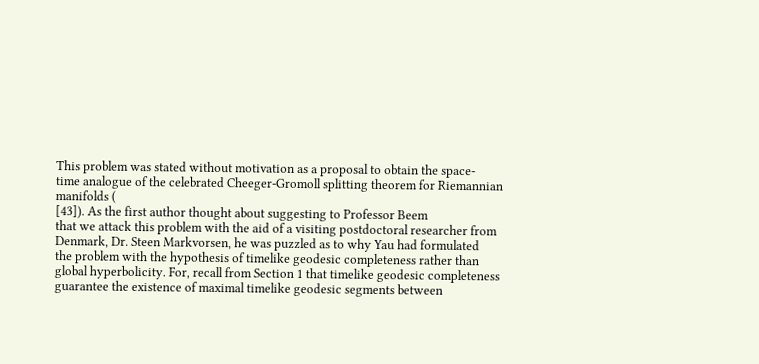This problem was stated without motivation as a proposal to obtain the space-
time analogue of the celebrated Cheeger-Gromoll splitting theorem for Riemannian
manifolds (
[43]). As the first author thought about suggesting to Professor Beem
that we attack this problem with the aid of a visiting postdoctoral researcher from
Denmark, Dr. Steen Markvorsen, he was puzzled as to why Yau had formulated
the problem with the hypothesis of timelike geodesic completeness rather than
global hyperbolicity. For, recall from Section 1 that timelike geodesic completeness
guarantee the existence of maximal timelike geodesic segments between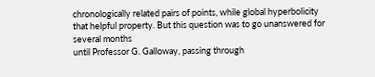chronologically related pairs of points, while global hyperbolicity
that helpful property. But this question was to go unanswered for several months
until Professor G. Galloway, passing through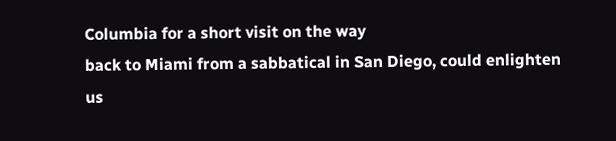Columbia for a short visit on the way
back to Miami from a sabbatical in San Diego, could enlighten us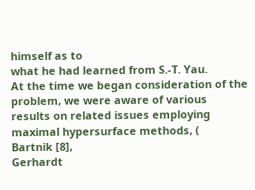himself as to
what he had learned from S.-T. Yau.
At the time we began consideration of the problem, we were aware of various
results on related issues employing maximal hypersurface methods, (
Bartnik [8],
Gerhardt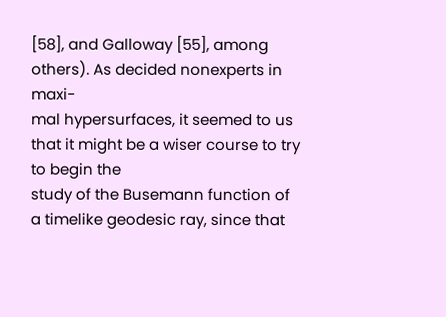[58], and Galloway [55], among others). As decided nonexperts in maxi-
mal hypersurfaces, it seemed to us that it might be a wiser course to try to begin the
study of the Busemann function of a timelike geodesic ray, since that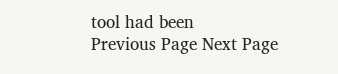tool had been
Previous Page Next Page